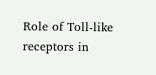Role of Toll-like receptors in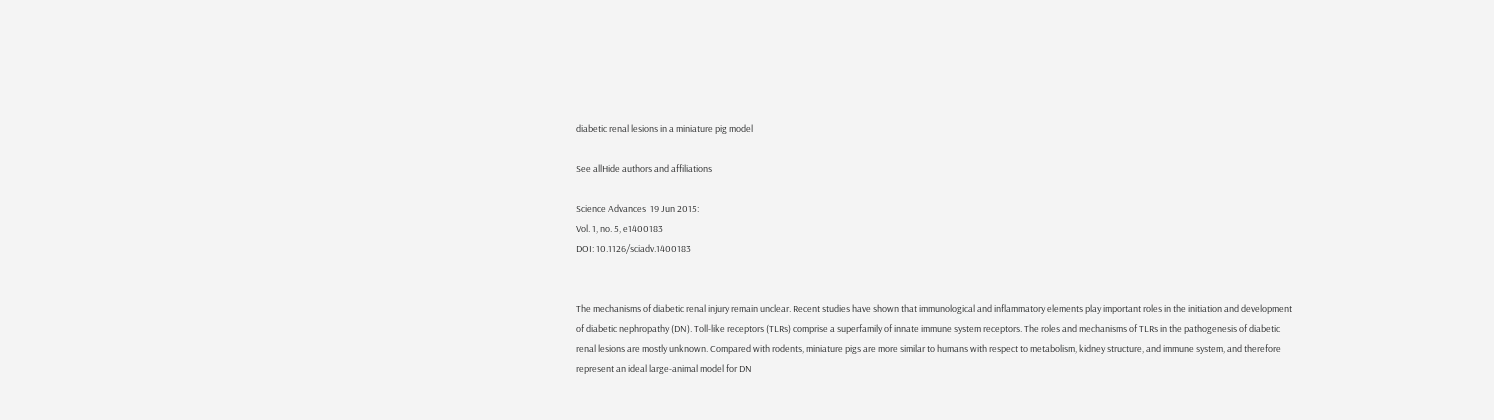diabetic renal lesions in a miniature pig model

See allHide authors and affiliations

Science Advances  19 Jun 2015:
Vol. 1, no. 5, e1400183
DOI: 10.1126/sciadv.1400183


The mechanisms of diabetic renal injury remain unclear. Recent studies have shown that immunological and inflammatory elements play important roles in the initiation and development of diabetic nephropathy (DN). Toll-like receptors (TLRs) comprise a superfamily of innate immune system receptors. The roles and mechanisms of TLRs in the pathogenesis of diabetic renal lesions are mostly unknown. Compared with rodents, miniature pigs are more similar to humans with respect to metabolism, kidney structure, and immune system, and therefore represent an ideal large-animal model for DN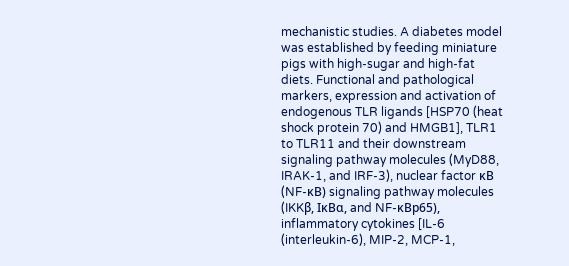mechanistic studies. A diabetes model was established by feeding miniature pigs with high-sugar and high-fat diets. Functional and pathological markers, expression and activation of endogenous TLR ligands [HSP70 (heat shock protein 70) and HMGB1], TLR1 to TLR11 and their downstream signaling pathway molecules (MyD88, IRAK-1, and IRF-3), nuclear factor κB (NF-κB) signaling pathway molecules (IKKβ, IκBα, and NF-κBp65), inflammatory cytokines [IL-6 (interleukin-6), MIP-2, MCP-1,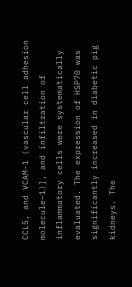CCL5, and VCAM-1 (vascular cell adhesion molecule–1)], and infiltration of inflammatory cells were systematically evaluated. The expression of HSP70 was significantly increased in diabetic pig kidneys. The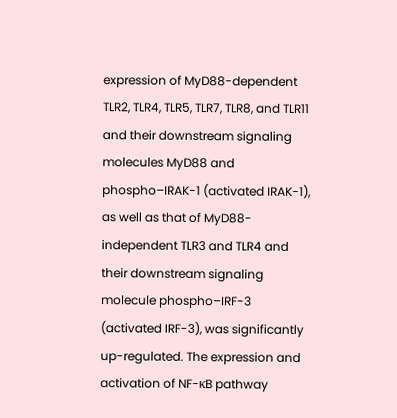expression of MyD88-dependent TLR2, TLR4, TLR5, TLR7, TLR8, and TLR11 and their downstream signaling molecules MyD88 and phospho–IRAK-1 (activated IRAK-1), as well as that of MyD88-independent TLR3 and TLR4 and their downstream signaling molecule phospho–IRF-3 (activated IRF-3), was significantly up-regulated. The expression and activation of NF-κB pathway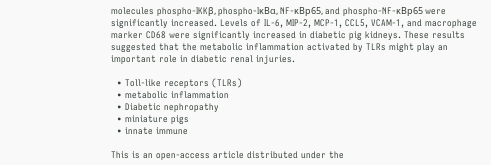molecules phospho-IKKβ, phospho-IκBα, NF-κBp65, and phospho-NF-κBp65 were significantly increased. Levels of IL-6, MIP-2, MCP-1, CCL5, VCAM-1, and macrophage marker CD68 were significantly increased in diabetic pig kidneys. These results suggested that the metabolic inflammation activated by TLRs might play an important role in diabetic renal injuries.

  • Toll-like receptors (TLRs)
  • metabolic inflammation
  • Diabetic nephropathy
  • miniature pigs
  • innate immune

This is an open-access article distributed under the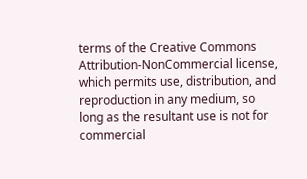terms of the Creative Commons Attribution-NonCommercial license, which permits use, distribution, and reproduction in any medium, so long as the resultant use is not for commercial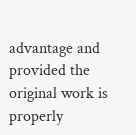advantage and provided the original work is properly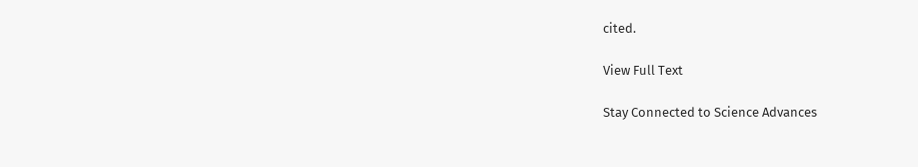cited.

View Full Text

Stay Connected to Science Advances